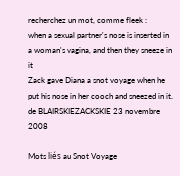recherchez un mot, comme fleek :
when a sexual partner's nose is inserted in a woman's vagina, and then they sneeze in it
Zack gave Diana a snot voyage when he put his nose in her cooch and sneezed in it.
de BLAIRSKIEZACKSKIE 23 novembre 2008

Mots liés au Snot Voyage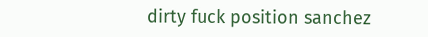dirty fuck position sanchez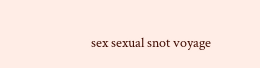sex sexual snot voyage